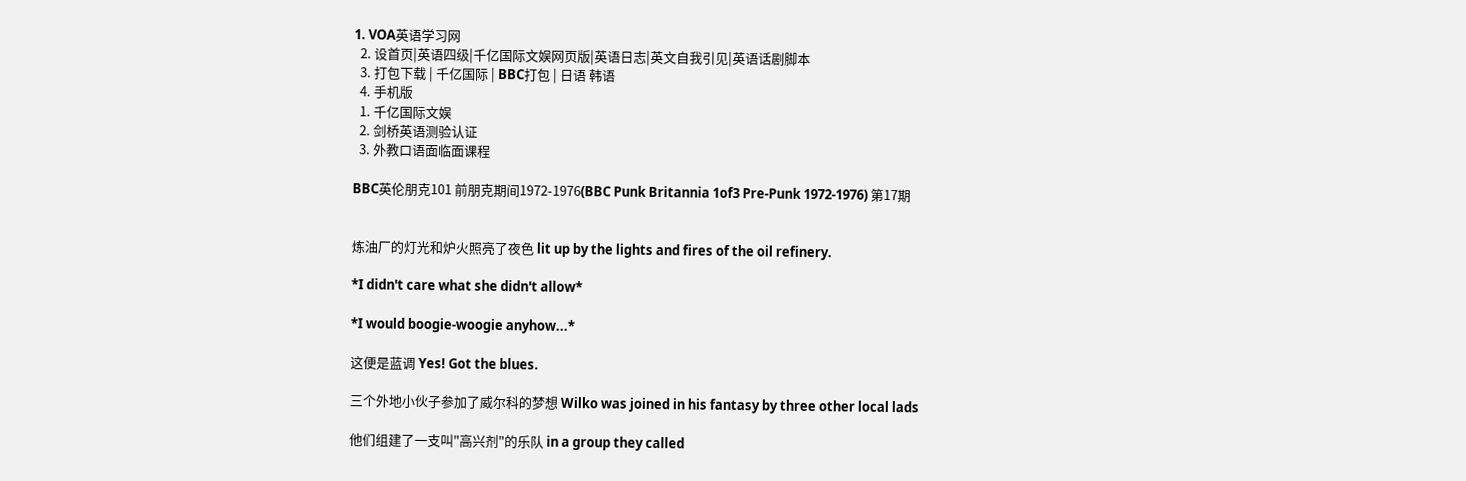1. VOA英语学习网
  2. 设首页|英语四级|千亿国际文娱网页版|英语日志|英文自我引见|英语话剧脚本
  3. 打包下载 | 千亿国际 | BBC打包 | 日语 韩语
  4. 手机版
  1. 千亿国际文娱
  2. 剑桥英语测验认证
  3. 外教口语面临面课程

BBC英伦朋克101 前朋克期间1972-1976(BBC Punk Britannia 1of3 Pre-Punk 1972-1976) 第17期


炼油厂的灯光和炉火照亮了夜色 lit up by the lights and fires of the oil refinery.

*I didn't care what she didn't allow*

*I would boogie-woogie anyhow...*

这便是蓝调 Yes! Got the blues.

三个外地小伙子参加了威尔科的梦想 Wilko was joined in his fantasy by three other local lads

他们组建了一支叫"高兴剂"的乐队 in a group they called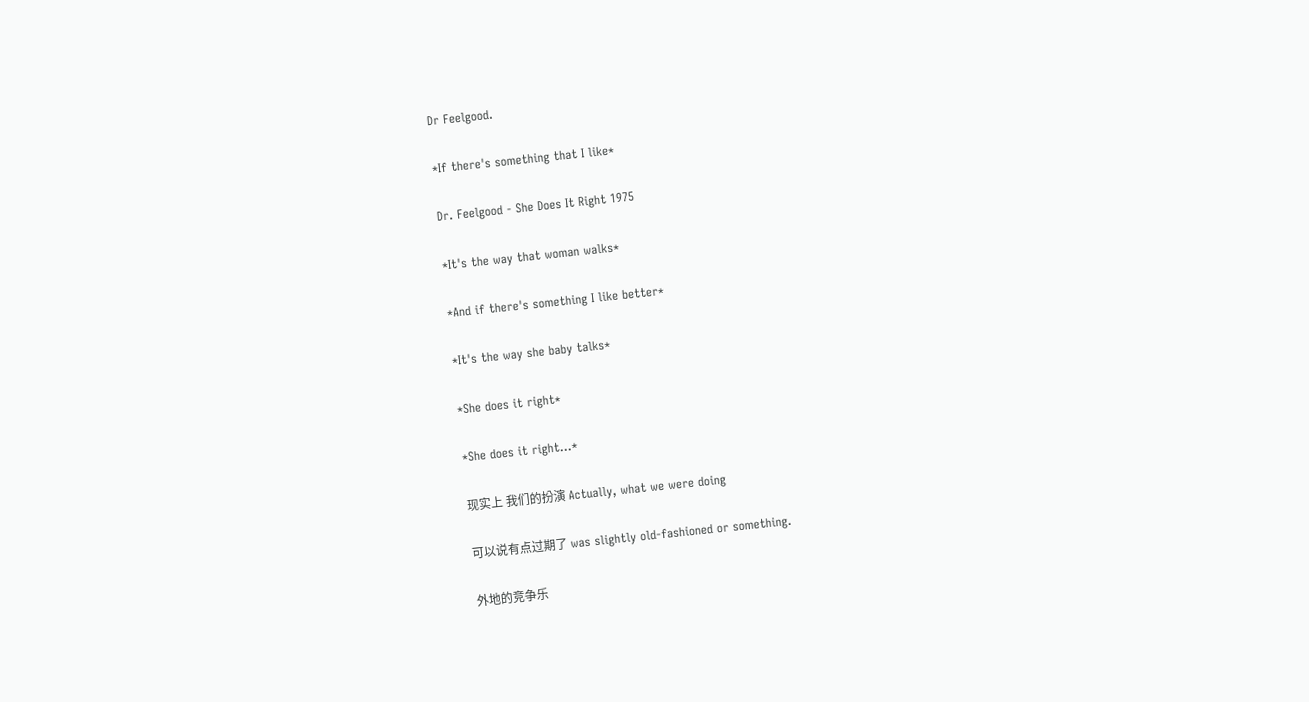Dr Feelgood.

*If there's something that I like*

Dr. Feelgood - She Does It Right 1975

*It's the way that woman walks*

*And if there's something I like better*

*It's the way she baby talks*

*She does it right*

*She does it right...*

现实上 我们的扮演 Actually, what we were doing

可以说有点过期了 was slightly old-fashioned or something.

外地的竞争乐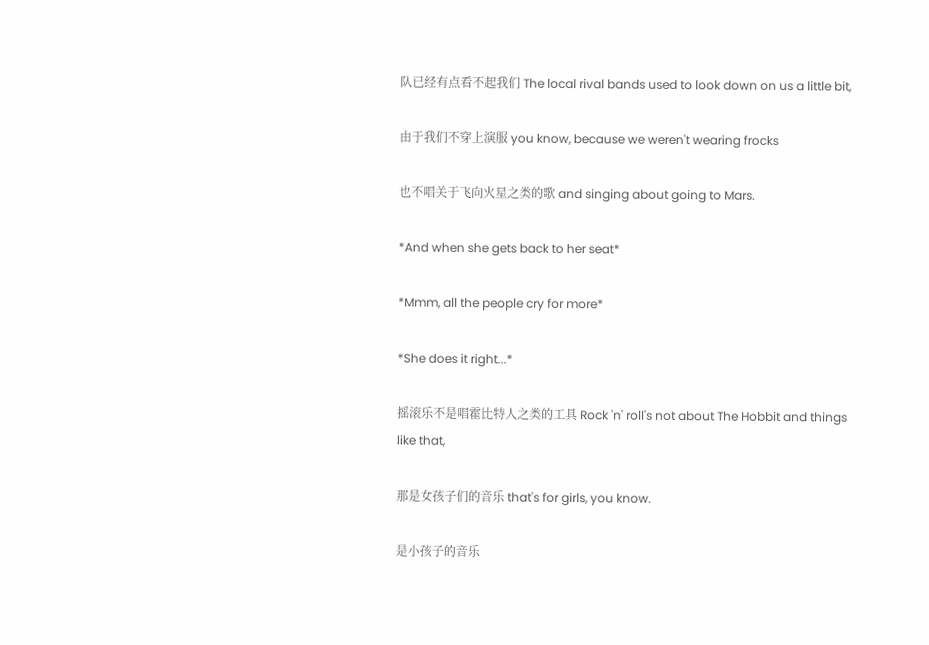队已经有点看不起我们 The local rival bands used to look down on us a little bit,

由于我们不穿上演服 you know, because we weren't wearing frocks

也不唱关于飞向火星之类的歌 and singing about going to Mars.

*And when she gets back to her seat*

*Mmm, all the people cry for more*

*She does it right...*

摇滚乐不是唱霍比特人之类的工具 Rock 'n' roll's not about The Hobbit and things like that,

那是女孩子们的音乐 that's for girls, you know.

是小孩子的音乐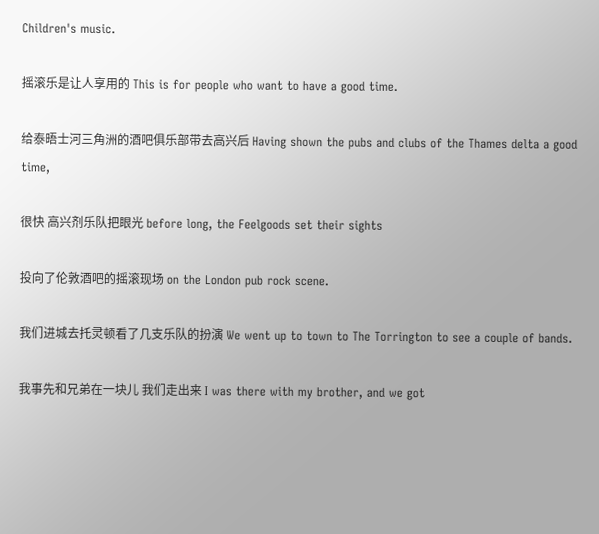Children's music.

摇滚乐是让人享用的 This is for people who want to have a good time.

给泰晤士河三角洲的酒吧俱乐部带去高兴后 Having shown the pubs and clubs of the Thames delta a good time,

很快 高兴剂乐队把眼光 before long, the Feelgoods set their sights

投向了伦敦酒吧的摇滚现场 on the London pub rock scene.

我们进城去托灵顿看了几支乐队的扮演 We went up to town to The Torrington to see a couple of bands.

我事先和兄弟在一块儿 我们走出来 I was there with my brother, and we got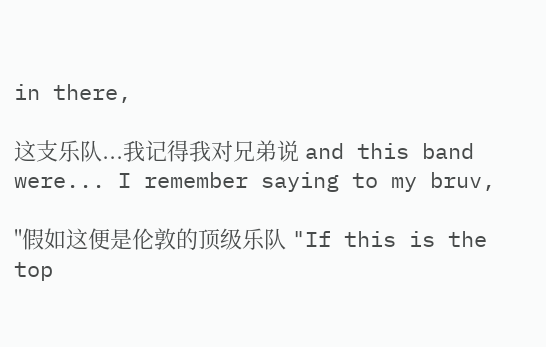in there,

这支乐队...我记得我对兄弟说 and this band were... I remember saying to my bruv,

"假如这便是伦敦的顶级乐队 "If this is the top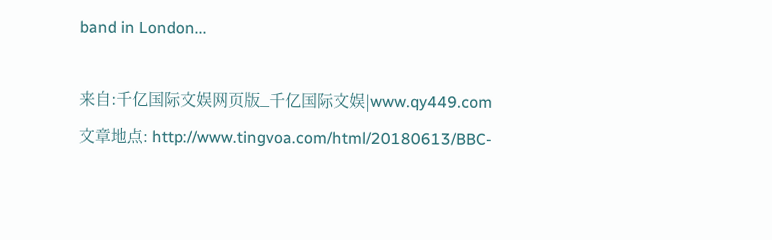band in London...

来自:千亿国际文娱网页版_千亿国际文娱|www.qy449.com 文章地点: http://www.tingvoa.com/html/20180613/BBC-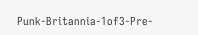Punk-Britannia-1of3-Pre-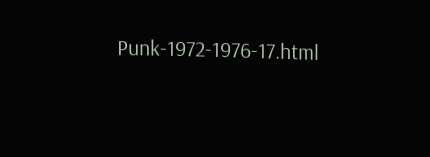Punk-1972-1976-17.html